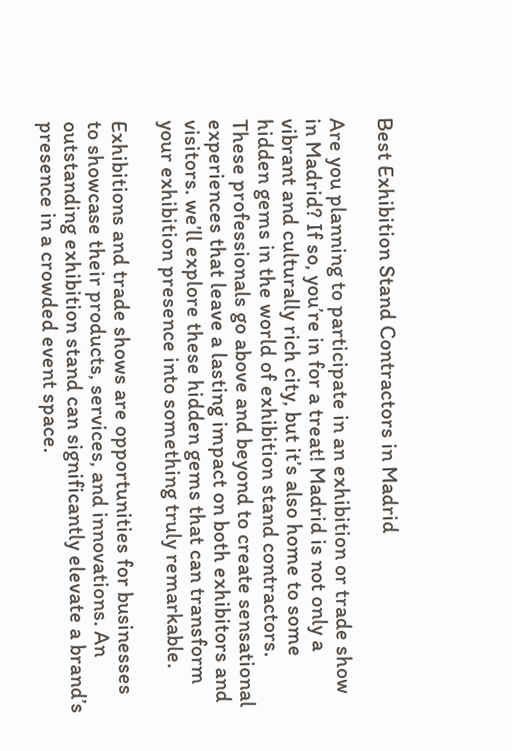Best Exhibition Stand Contractors in Madrid

Are you planning to participate in an exhibition or trade show in Madrid? If so, you’re in for a treat! Madrid is not only a vibrant and culturally rich city, but it’s also home to some hidden gems in the world of exhibition stand contractors. These professionals go above and beyond to create sensational experiences that leave a lasting impact on both exhibitors and visitors. we’ll explore these hidden gems that can transform your exhibition presence into something truly remarkable.

Exhibitions and trade shows are opportunities for businesses to showcase their products, services, and innovations. An outstanding exhibition stand can significantly elevate a brand’s presence in a crowded event space.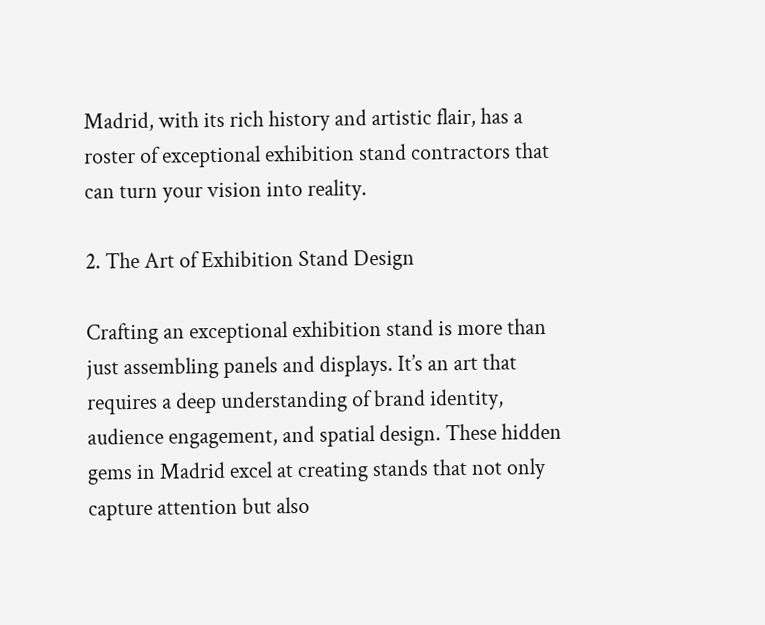Madrid, with its rich history and artistic flair, has a roster of exceptional exhibition stand contractors that can turn your vision into reality.

2. The Art of Exhibition Stand Design

Crafting an exceptional exhibition stand is more than just assembling panels and displays. It’s an art that requires a deep understanding of brand identity, audience engagement, and spatial design. These hidden gems in Madrid excel at creating stands that not only capture attention but also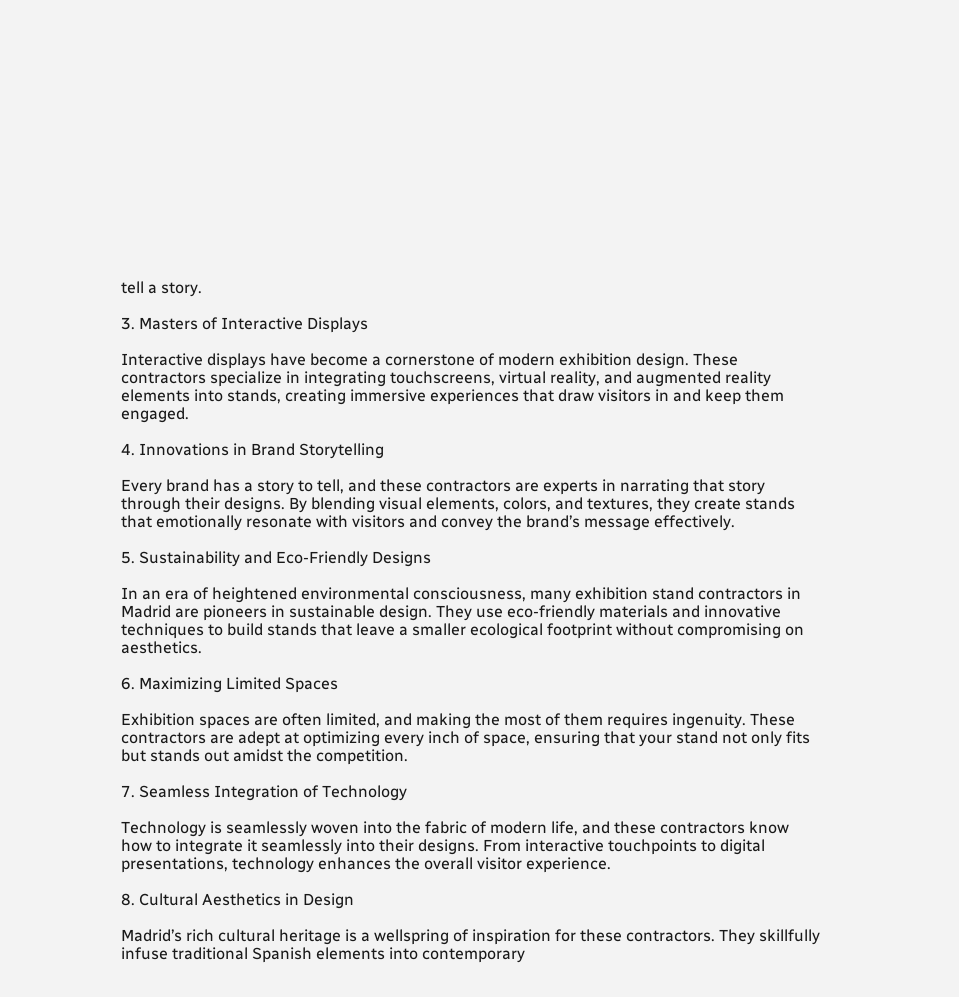tell a story.

3. Masters of Interactive Displays

Interactive displays have become a cornerstone of modern exhibition design. These contractors specialize in integrating touchscreens, virtual reality, and augmented reality elements into stands, creating immersive experiences that draw visitors in and keep them engaged.

4. Innovations in Brand Storytelling

Every brand has a story to tell, and these contractors are experts in narrating that story through their designs. By blending visual elements, colors, and textures, they create stands that emotionally resonate with visitors and convey the brand’s message effectively.

5. Sustainability and Eco-Friendly Designs

In an era of heightened environmental consciousness, many exhibition stand contractors in Madrid are pioneers in sustainable design. They use eco-friendly materials and innovative techniques to build stands that leave a smaller ecological footprint without compromising on aesthetics.

6. Maximizing Limited Spaces

Exhibition spaces are often limited, and making the most of them requires ingenuity. These contractors are adept at optimizing every inch of space, ensuring that your stand not only fits but stands out amidst the competition.

7. Seamless Integration of Technology

Technology is seamlessly woven into the fabric of modern life, and these contractors know how to integrate it seamlessly into their designs. From interactive touchpoints to digital presentations, technology enhances the overall visitor experience.

8. Cultural Aesthetics in Design

Madrid’s rich cultural heritage is a wellspring of inspiration for these contractors. They skillfully infuse traditional Spanish elements into contemporary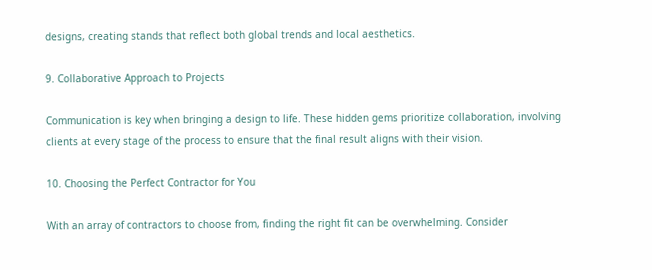designs, creating stands that reflect both global trends and local aesthetics.

9. Collaborative Approach to Projects

Communication is key when bringing a design to life. These hidden gems prioritize collaboration, involving clients at every stage of the process to ensure that the final result aligns with their vision.

10. Choosing the Perfect Contractor for You

With an array of contractors to choose from, finding the right fit can be overwhelming. Consider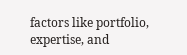factors like portfolio, expertise, and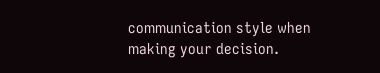communication style when making your decision.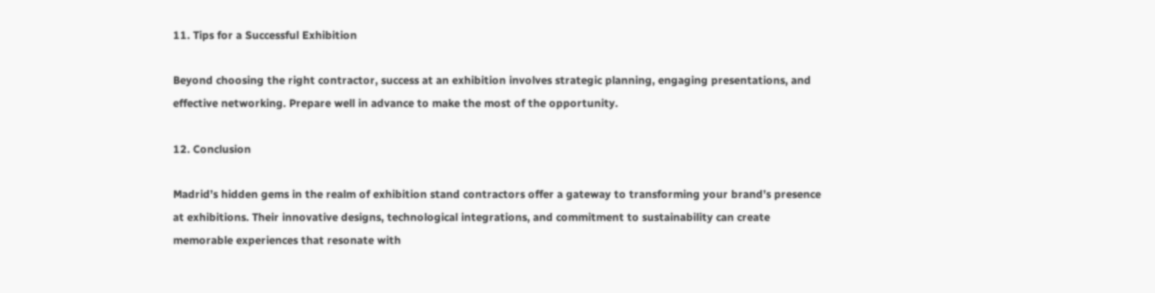11. Tips for a Successful Exhibition

Beyond choosing the right contractor, success at an exhibition involves strategic planning, engaging presentations, and effective networking. Prepare well in advance to make the most of the opportunity.

12. Conclusion

Madrid’s hidden gems in the realm of exhibition stand contractors offer a gateway to transforming your brand’s presence at exhibitions. Their innovative designs, technological integrations, and commitment to sustainability can create memorable experiences that resonate with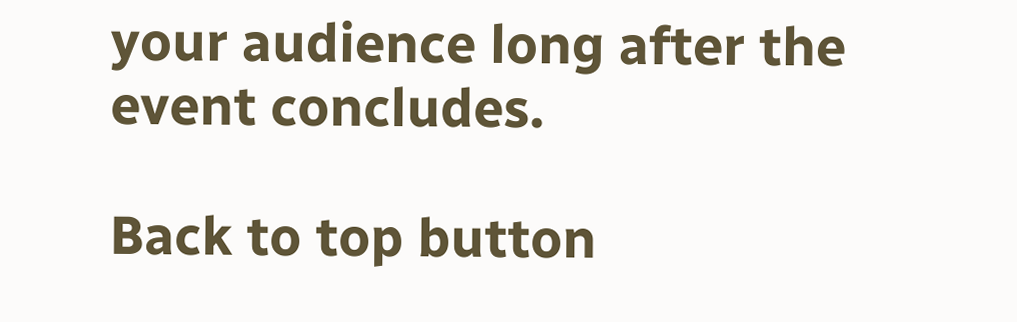your audience long after the event concludes.

Back to top button